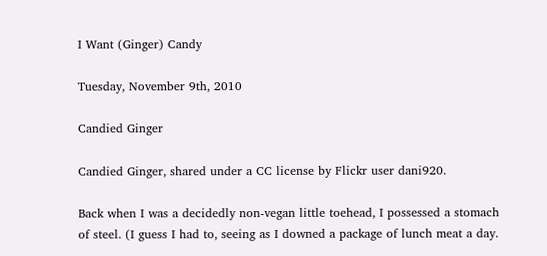I Want (Ginger) Candy

Tuesday, November 9th, 2010

Candied Ginger

Candied Ginger, shared under a CC license by Flickr user dani920.

Back when I was a decidedly non-vegan little toehead, I possessed a stomach of steel. (I guess I had to, seeing as I downed a package of lunch meat a day.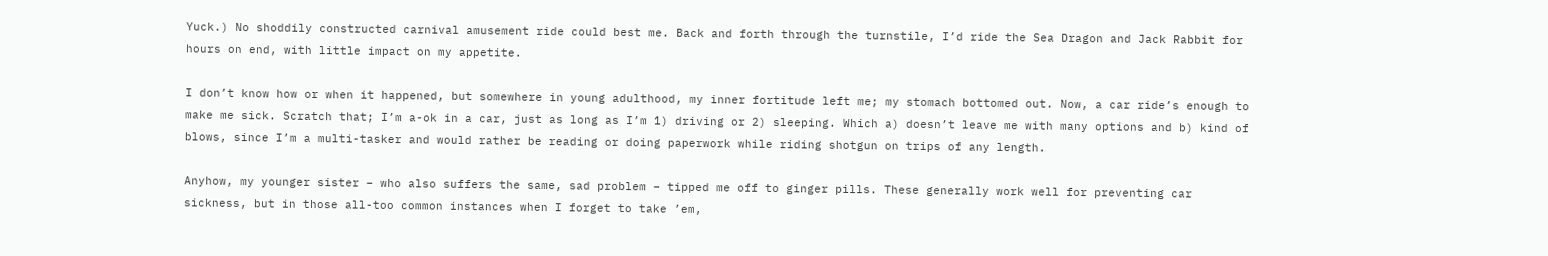Yuck.) No shoddily constructed carnival amusement ride could best me. Back and forth through the turnstile, I’d ride the Sea Dragon and Jack Rabbit for hours on end, with little impact on my appetite.

I don’t know how or when it happened, but somewhere in young adulthood, my inner fortitude left me; my stomach bottomed out. Now, a car ride’s enough to make me sick. Scratch that; I’m a-ok in a car, just as long as I’m 1) driving or 2) sleeping. Which a) doesn’t leave me with many options and b) kind of blows, since I’m a multi-tasker and would rather be reading or doing paperwork while riding shotgun on trips of any length.

Anyhow, my younger sister – who also suffers the same, sad problem – tipped me off to ginger pills. These generally work well for preventing car sickness, but in those all-too common instances when I forget to take ’em,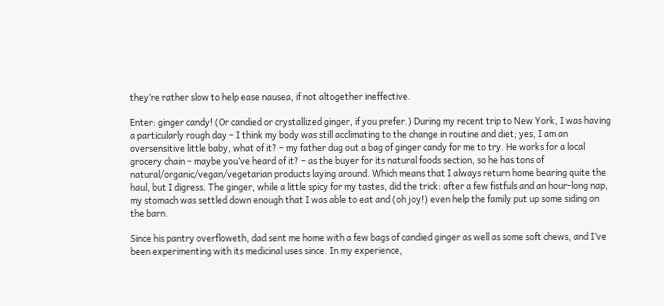they’re rather slow to help ease nausea, if not altogether ineffective.

Enter: ginger candy! (Or candied or crystallized ginger, if you prefer.) During my recent trip to New York, I was having a particularly rough day – I think my body was still acclimating to the change in routine and diet; yes, I am an oversensitive little baby, what of it? – my father dug out a bag of ginger candy for me to try. He works for a local grocery chain – maybe you’ve heard of it? – as the buyer for its natural foods section, so he has tons of natural/organic/vegan/vegetarian products laying around. Which means that I always return home bearing quite the haul, but I digress. The ginger, while a little spicy for my tastes, did the trick: after a few fistfuls and an hour-long nap, my stomach was settled down enough that I was able to eat and (oh joy!) even help the family put up some siding on the barn.

Since his pantry overfloweth, dad sent me home with a few bags of candied ginger as well as some soft chews, and I’ve been experimenting with its medicinal uses since. In my experience,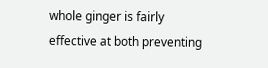whole ginger is fairly effective at both preventing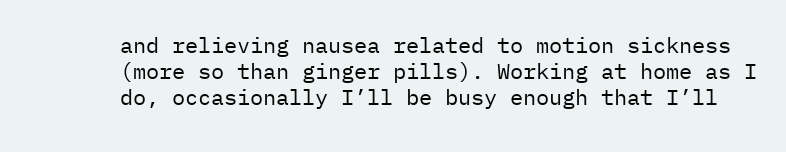and relieving nausea related to motion sickness (more so than ginger pills). Working at home as I do, occasionally I’ll be busy enough that I’ll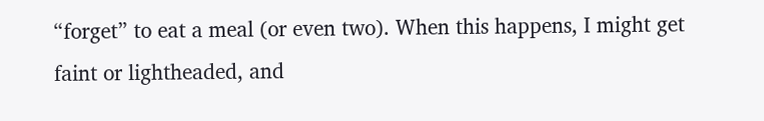“forget” to eat a meal (or even two). When this happens, I might get faint or lightheaded, and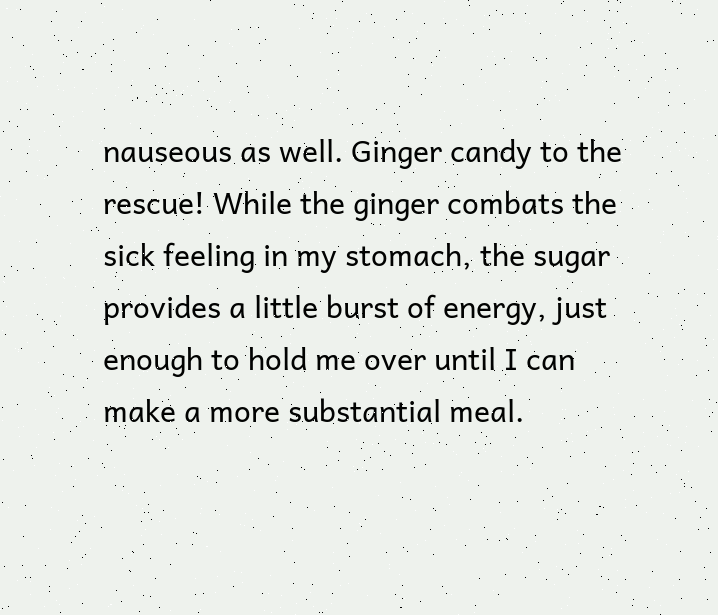nauseous as well. Ginger candy to the rescue! While the ginger combats the sick feeling in my stomach, the sugar provides a little burst of energy, just enough to hold me over until I can make a more substantial meal.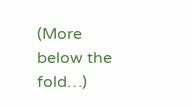(More below the fold…)